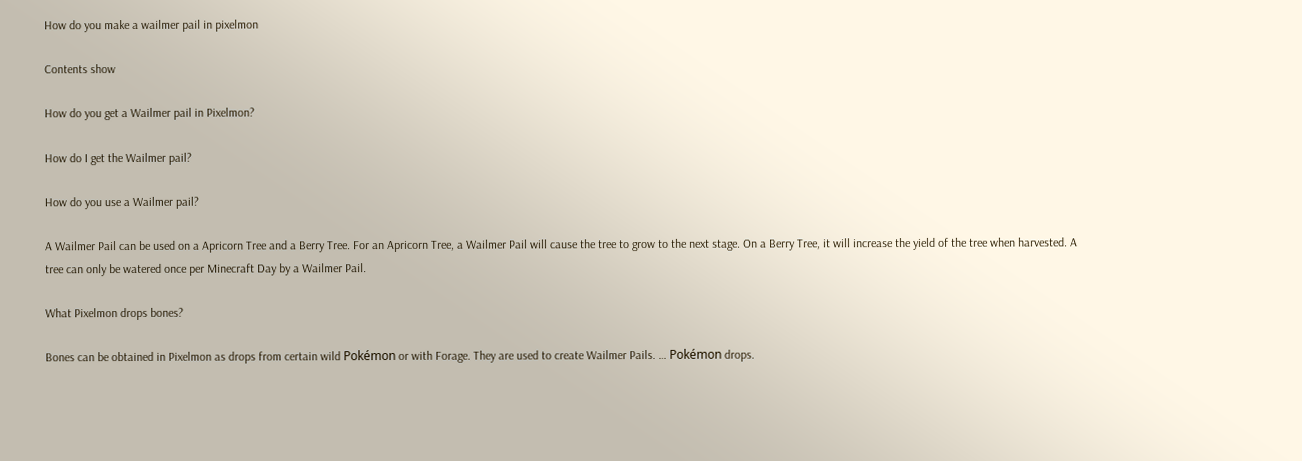How do you make a wailmer pail in pixelmon

Contents show

How do you get a Wailmer pail in Pixelmon?

How do I get the Wailmer pail?

How do you use a Wailmer pail?

A Wailmer Pail can be used on a Apricorn Tree and a Berry Tree. For an Apricorn Tree, a Wailmer Pail will cause the tree to grow to the next stage. On a Berry Tree, it will increase the yield of the tree when harvested. A tree can only be watered once per Minecraft Day by a Wailmer Pail.

What Pixelmon drops bones?

Bones can be obtained in Pixelmon as drops from certain wild Pokémon or with Forage. They are used to create Wailmer Pails. … Pokémon drops.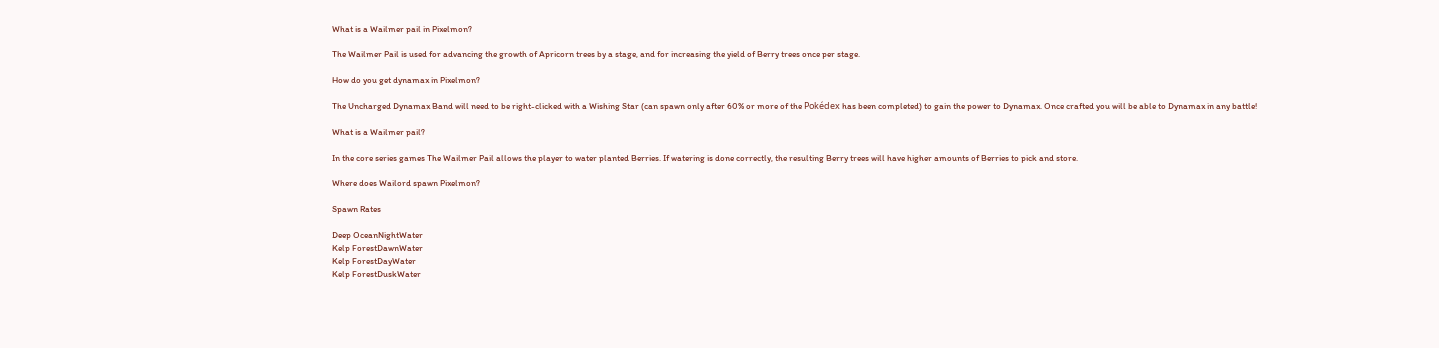What is a Wailmer pail in Pixelmon?

The Wailmer Pail is used for advancing the growth of Apricorn trees by a stage, and for increasing the yield of Berry trees once per stage.

How do you get dynamax in Pixelmon?

The Uncharged Dynamax Band will need to be right-clicked with a Wishing Star (can spawn only after 60% or more of the Pokédex has been completed) to gain the power to Dynamax. Once crafted you will be able to Dynamax in any battle!

What is a Wailmer pail?

In the core series games The Wailmer Pail allows the player to water planted Berries. If watering is done correctly, the resulting Berry trees will have higher amounts of Berries to pick and store.

Where does Wailord spawn Pixelmon?

Spawn Rates

Deep OceanNightWater
Kelp ForestDawnWater
Kelp ForestDayWater
Kelp ForestDuskWater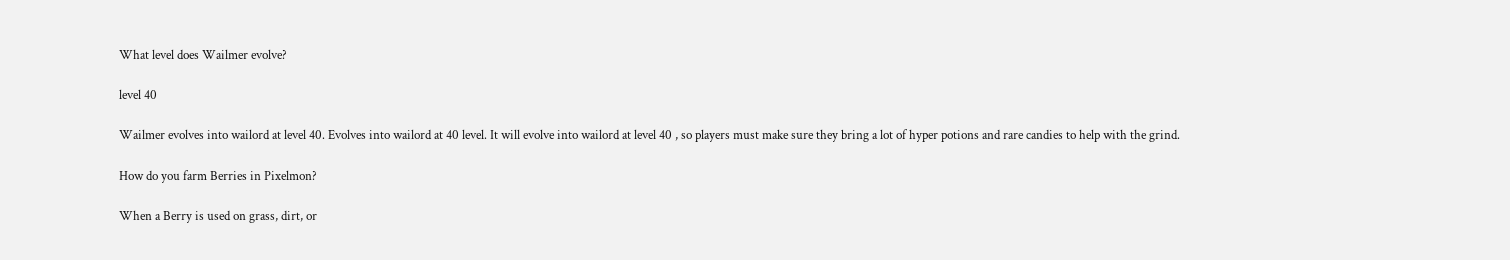What level does Wailmer evolve?

level 40

Wailmer evolves into wailord at level 40. Evolves into wailord at 40 level. It will evolve into wailord at level 40 , so players must make sure they bring a lot of hyper potions and rare candies to help with the grind.

How do you farm Berries in Pixelmon?

When a Berry is used on grass, dirt, or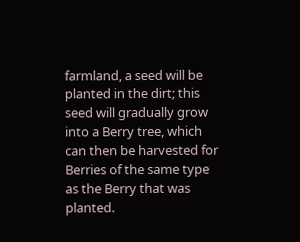farmland, a seed will be planted in the dirt; this seed will gradually grow into a Berry tree, which can then be harvested for Berries of the same type as the Berry that was planted.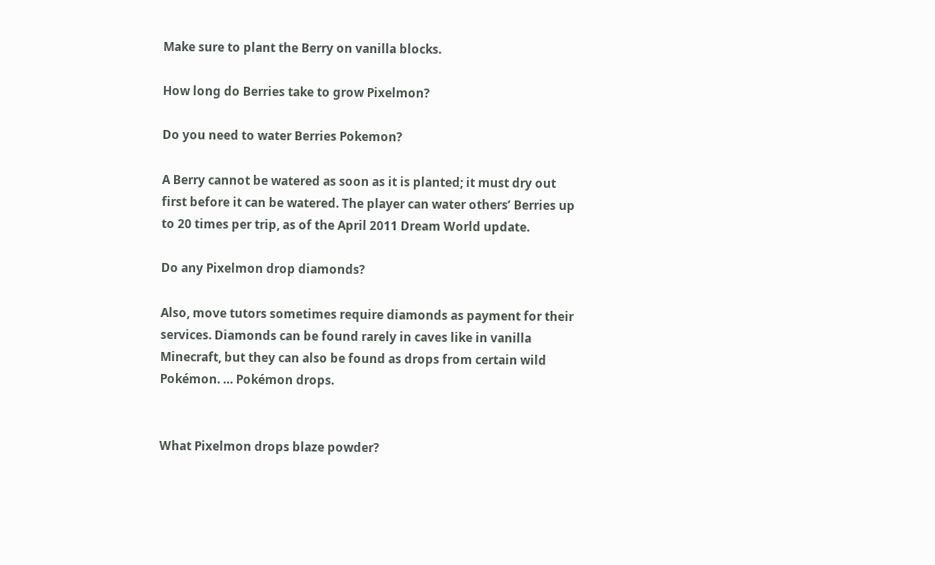Make sure to plant the Berry on vanilla blocks.

How long do Berries take to grow Pixelmon?

Do you need to water Berries Pokemon?

A Berry cannot be watered as soon as it is planted; it must dry out first before it can be watered. The player can water others’ Berries up to 20 times per trip, as of the April 2011 Dream World update.

Do any Pixelmon drop diamonds?

Also, move tutors sometimes require diamonds as payment for their services. Diamonds can be found rarely in caves like in vanilla Minecraft, but they can also be found as drops from certain wild Pokémon. … Pokémon drops.


What Pixelmon drops blaze powder?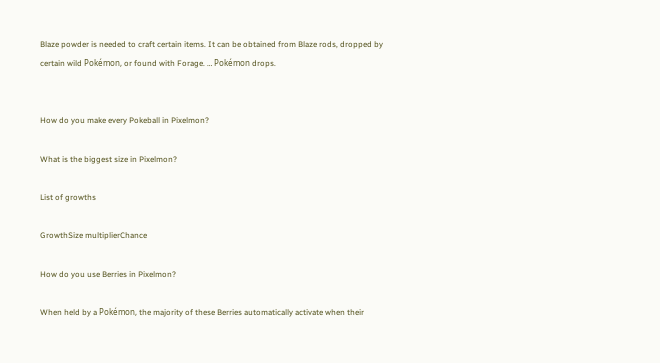Blaze powder is needed to craft certain items. It can be obtained from Blaze rods, dropped by certain wild Pokémon, or found with Forage. … Pokémon drops.


How do you make every Pokeball in Pixelmon?

What is the biggest size in Pixelmon?

List of growths

GrowthSize multiplierChance

How do you use Berries in Pixelmon?

When held by a Pokémon, the majority of these Berries automatically activate when their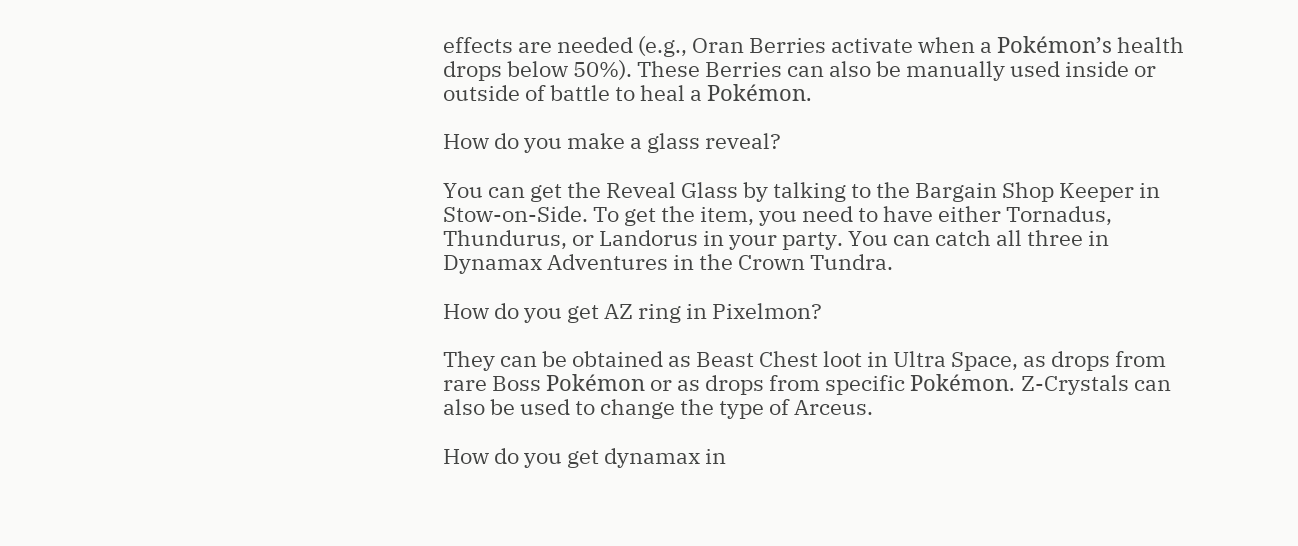effects are needed (e.g., Oran Berries activate when a Pokémon’s health drops below 50%). These Berries can also be manually used inside or outside of battle to heal a Pokémon.

How do you make a glass reveal?

You can get the Reveal Glass by talking to the Bargain Shop Keeper in Stow-on-Side. To get the item, you need to have either Tornadus, Thundurus, or Landorus in your party. You can catch all three in Dynamax Adventures in the Crown Tundra.

How do you get AZ ring in Pixelmon?

They can be obtained as Beast Chest loot in Ultra Space, as drops from rare Boss Pokémon or as drops from specific Pokémon. Z-Crystals can also be used to change the type of Arceus.

How do you get dynamax in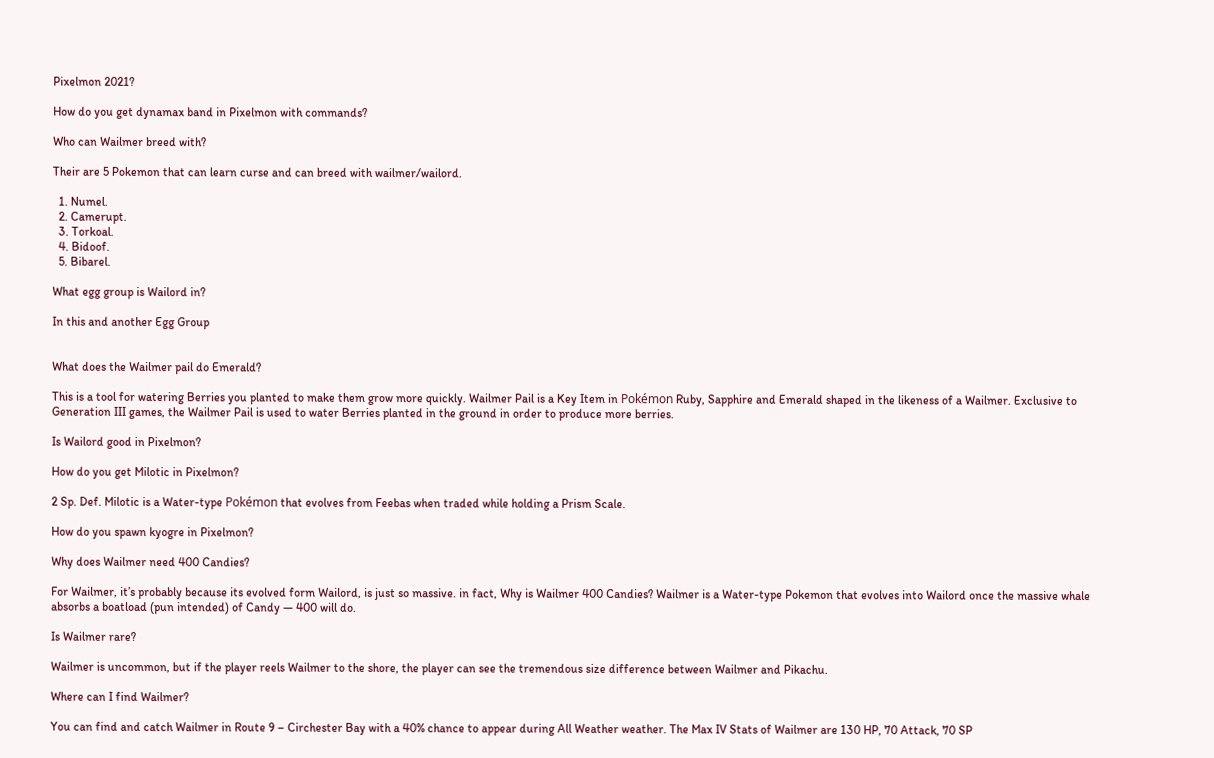Pixelmon 2021?

How do you get dynamax band in Pixelmon with commands?

Who can Wailmer breed with?

Their are 5 Pokemon that can learn curse and can breed with wailmer/wailord.

  1. Numel.
  2. Camerupt.
  3. Torkoal.
  4. Bidoof.
  5. Bibarel.

What egg group is Wailord in?

In this and another Egg Group


What does the Wailmer pail do Emerald?

This is a tool for watering Berries you planted to make them grow more quickly. Wailmer Pail is a Key Item in Pokémon Ruby, Sapphire and Emerald shaped in the likeness of a Wailmer. Exclusive to Generation III games, the Wailmer Pail is used to water Berries planted in the ground in order to produce more berries.

Is Wailord good in Pixelmon?

How do you get Milotic in Pixelmon?

2 Sp. Def. Milotic is a Water-type Pokémon that evolves from Feebas when traded while holding a Prism Scale.

How do you spawn kyogre in Pixelmon?

Why does Wailmer need 400 Candies?

For Wailmer, it’s probably because its evolved form Wailord, is just so massive. in fact, Why is Wailmer 400 Candies? Wailmer is a Water-type Pokemon that evolves into Wailord once the massive whale absorbs a boatload (pun intended) of Candy — 400 will do.

Is Wailmer rare?

Wailmer is uncommon, but if the player reels Wailmer to the shore, the player can see the tremendous size difference between Wailmer and Pikachu.

Where can I find Wailmer?

You can find and catch Wailmer in Route 9 – Circhester Bay with a 40% chance to appear during All Weather weather. The Max IV Stats of Wailmer are 130 HP, 70 Attack, 70 SP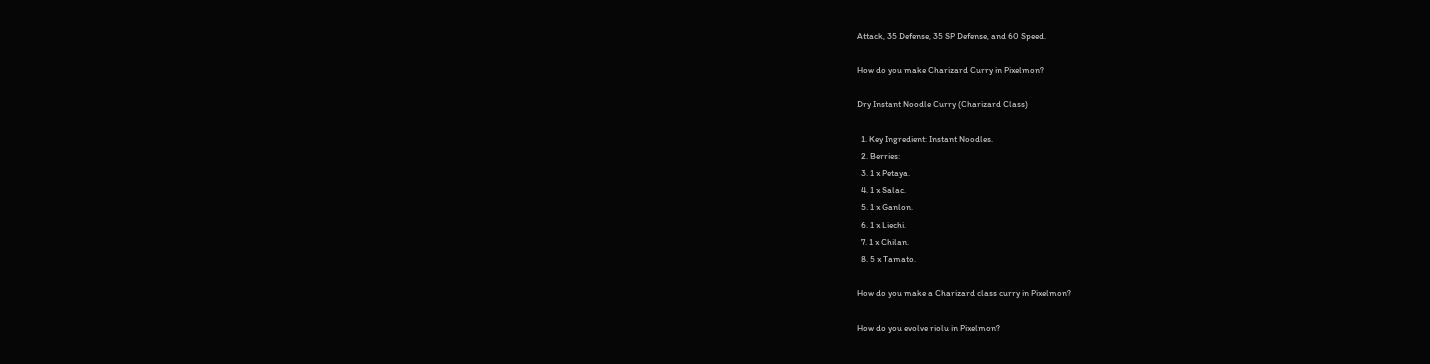Attack, 35 Defense, 35 SP Defense, and 60 Speed.

How do you make Charizard Curry in Pixelmon?

Dry Instant Noodle Curry (Charizard Class)

  1. Key Ingredient: Instant Noodles.
  2. Berries:
  3. 1 x Petaya.
  4. 1 x Salac.
  5. 1 x Ganlon.
  6. 1 x Liechi.
  7. 1 x Chilan.
  8. 5 x Tamato.

How do you make a Charizard class curry in Pixelmon?

How do you evolve riolu in Pixelmon?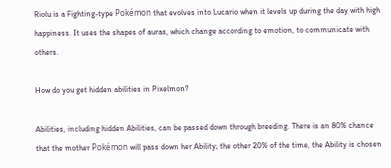Riolu is a Fighting-type Pokémon that evolves into Lucario when it levels up during the day with high happiness. It uses the shapes of auras, which change according to emotion, to communicate with others.

How do you get hidden abilities in Pixelmon?

Abilities, including hidden Abilities, can be passed down through breeding. There is an 80% chance that the mother Pokémon will pass down her Ability; the other 20% of the time, the Ability is chosen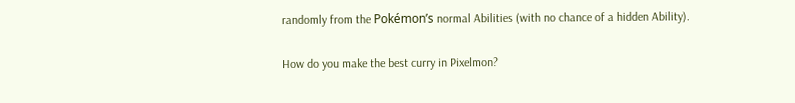randomly from the Pokémon’s normal Abilities (with no chance of a hidden Ability).

How do you make the best curry in Pixelmon?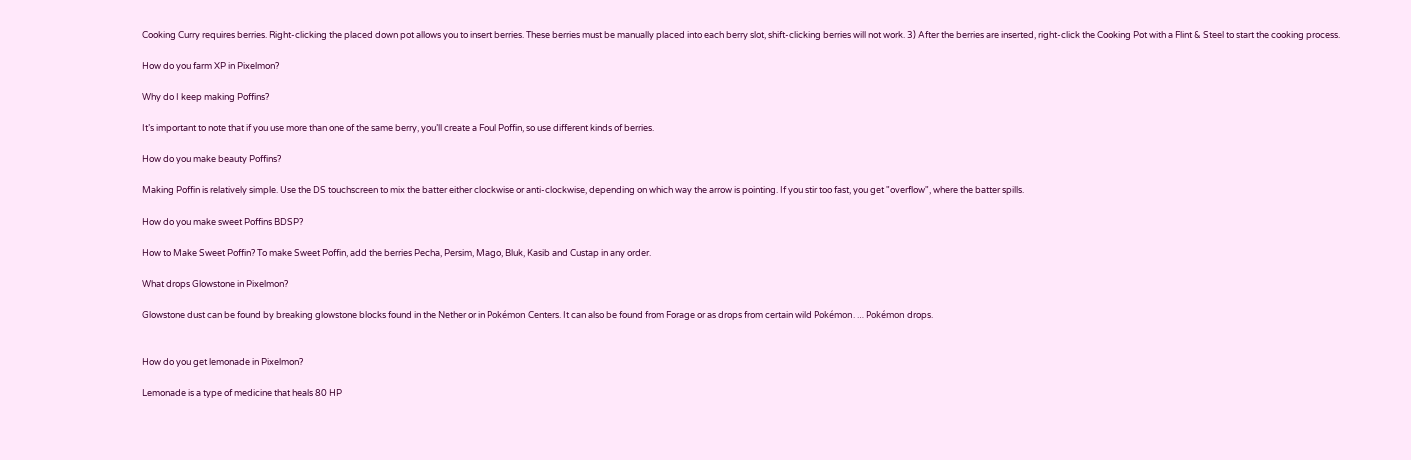Cooking Curry requires berries. Right-clicking the placed down pot allows you to insert berries. These berries must be manually placed into each berry slot, shift-clicking berries will not work. 3) After the berries are inserted, right-click the Cooking Pot with a Flint & Steel to start the cooking process.

How do you farm XP in Pixelmon?

Why do I keep making Poffins?

It’s important to note that if you use more than one of the same berry, you’ll create a Foul Poffin, so use different kinds of berries.

How do you make beauty Poffins?

Making Poffin is relatively simple. Use the DS touchscreen to mix the batter either clockwise or anti-clockwise, depending on which way the arrow is pointing. If you stir too fast, you get "overflow", where the batter spills.

How do you make sweet Poffins BDSP?

How to Make Sweet Poffin? To make Sweet Poffin, add the berries Pecha, Persim, Mago, Bluk, Kasib and Custap in any order.

What drops Glowstone in Pixelmon?

Glowstone dust can be found by breaking glowstone blocks found in the Nether or in Pokémon Centers. It can also be found from Forage or as drops from certain wild Pokémon. … Pokémon drops.


How do you get lemonade in Pixelmon?

Lemonade is a type of medicine that heals 80 HP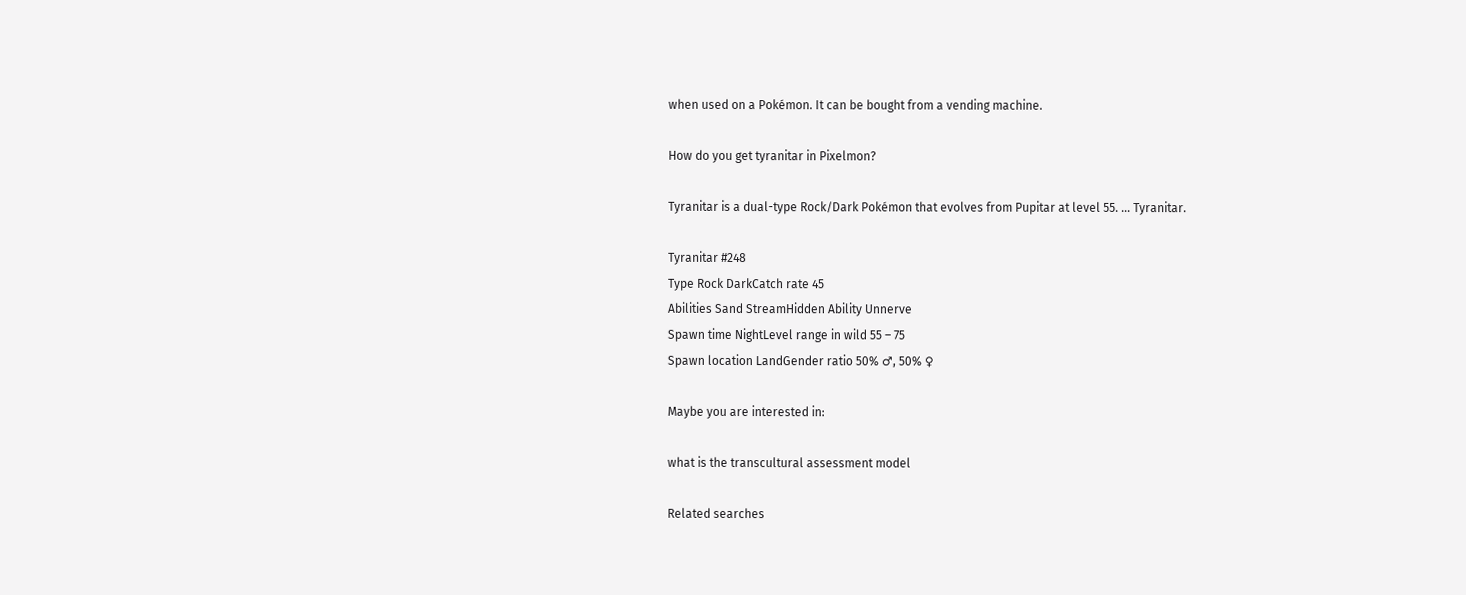when used on a Pokémon. It can be bought from a vending machine.

How do you get tyranitar in Pixelmon?

Tyranitar is a dual-type Rock/Dark Pokémon that evolves from Pupitar at level 55. … Tyranitar.

Tyranitar #248
Type Rock DarkCatch rate 45
Abilities Sand StreamHidden Ability Unnerve
Spawn time NightLevel range in wild 55 – 75
Spawn location LandGender ratio 50% ♂, 50% ♀

Maybe you are interested in:

what is the transcultural assessment model

Related searches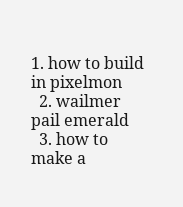1. how to build in pixelmon
  2. wailmer pail emerald
  3. how to make a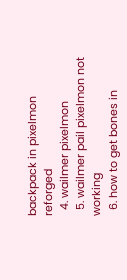backpack in pixelmon reforged
  4. wailmer pixelmon
  5. wailmer pail pixelmon not working
  6. how to get bones in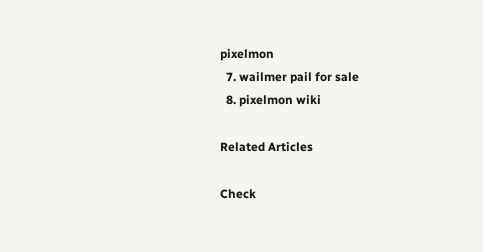pixelmon
  7. wailmer pail for sale
  8. pixelmon wiki

Related Articles

Check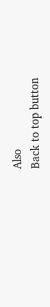Also
Back to top button